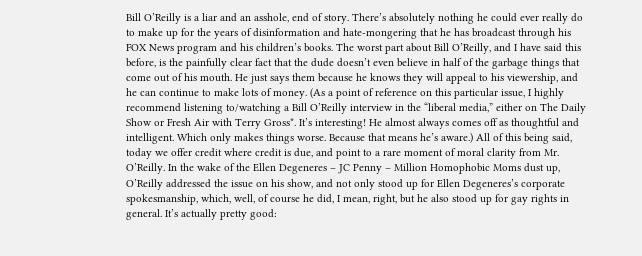Bill O’Reilly is a liar and an asshole, end of story. There’s absolutely nothing he could ever really do to make up for the years of disinformation and hate-mongering that he has broadcast through his FOX News program and his children’s books. The worst part about Bill O’Reilly, and I have said this before, is the painfully clear fact that the dude doesn’t even believe in half of the garbage things that come out of his mouth. He just says them because he knows they will appeal to his viewership, and he can continue to make lots of money. (As a point of reference on this particular issue, I highly recommend listening to/watching a Bill O’Reilly interview in the “liberal media,” either on The Daily Show or Fresh Air with Terry Gross*. It’s interesting! He almost always comes off as thoughtful and intelligent. Which only makes things worse. Because that means he’s aware.) All of this being said, today we offer credit where credit is due, and point to a rare moment of moral clarity from Mr. O’Reilly. In the wake of the Ellen Degeneres – JC Penny – Million Homophobic Moms dust up, O’Reilly addressed the issue on his show, and not only stood up for Ellen Degeneres’s corporate spokesmanship, which, well, of course he did, I mean, right, but he also stood up for gay rights in general. It’s actually pretty good: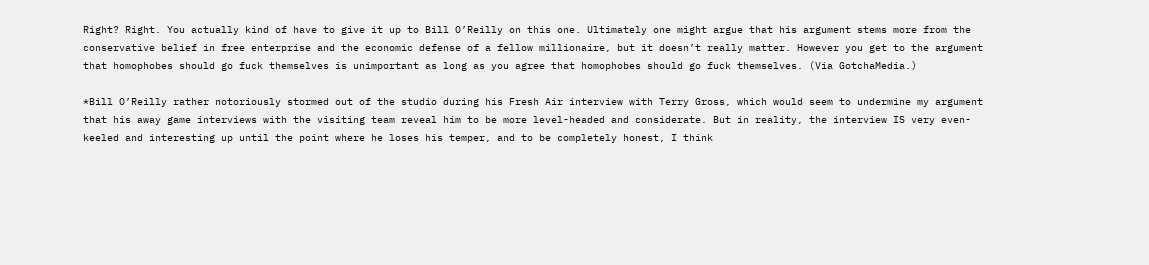Right? Right. You actually kind of have to give it up to Bill O’Reilly on this one. Ultimately one might argue that his argument stems more from the conservative belief in free enterprise and the economic defense of a fellow millionaire, but it doesn’t really matter. However you get to the argument that homophobes should go fuck themselves is unimportant as long as you agree that homophobes should go fuck themselves. (Via GotchaMedia.)

*Bill O’Reilly rather notoriously stormed out of the studio during his Fresh Air interview with Terry Gross, which would seem to undermine my argument that his away game interviews with the visiting team reveal him to be more level-headed and considerate. But in reality, the interview IS very even-keeled and interesting up until the point where he loses his temper, and to be completely honest, I think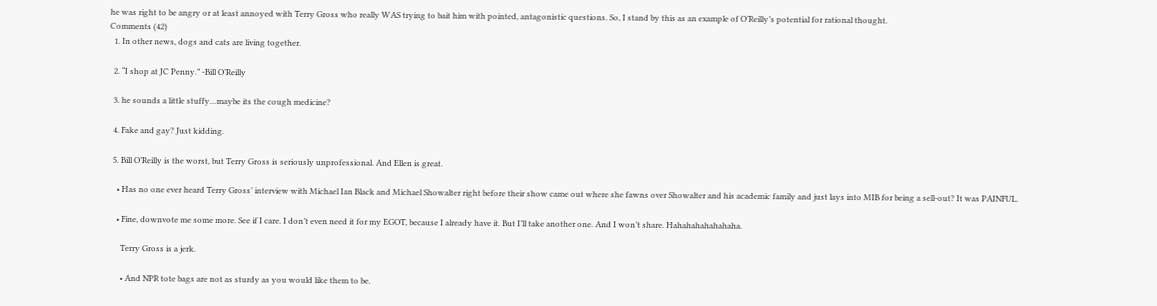he was right to be angry or at least annoyed with Terry Gross who really WAS trying to bait him with pointed, antagonistic questions. So, I stand by this as an example of O’Reilly’s potential for rational thought.
Comments (42)
  1. In other news, dogs and cats are living together.

  2. “I shop at JC Penny.” -Bill O’Reilly

  3. he sounds a little stuffy…maybe its the cough medicine?

  4. Fake and gay? Just kidding.

  5. Bill O’Reilly is the worst, but Terry Gross is seriously unprofessional. And Ellen is great.

    • Has no one ever heard Terry Gross’ interview with Michael Ian Black and Michael Showalter right before their show came out where she fawns over Showalter and his academic family and just lays into MIB for being a sell-out? It was PAINFUL.

    • Fine, downvote me some more. See if I care. I don’t even need it for my EGOT, because I already have it. But I’ll take another one. And I won’t share. Hahahahahahahaha.

      Terry Gross is a jerk.

      • And NPR tote bags are not as sturdy as you would like them to be.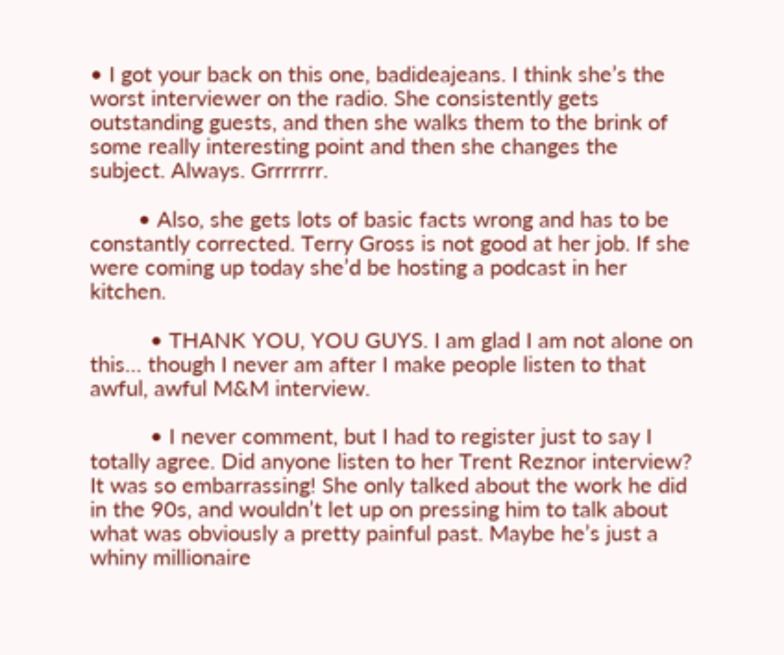• I got your back on this one, badideajeans. I think she’s the worst interviewer on the radio. She consistently gets outstanding guests, and then she walks them to the brink of some really interesting point and then she changes the subject. Always. Grrrrrrr.

        • Also, she gets lots of basic facts wrong and has to be constantly corrected. Terry Gross is not good at her job. If she were coming up today she’d be hosting a podcast in her kitchen.

          • THANK YOU, YOU GUYS. I am glad I am not alone on this… though I never am after I make people listen to that awful, awful M&M interview.

          • I never comment, but I had to register just to say I totally agree. Did anyone listen to her Trent Reznor interview? It was so embarrassing! She only talked about the work he did in the 90s, and wouldn’t let up on pressing him to talk about what was obviously a pretty painful past. Maybe he’s just a whiny millionaire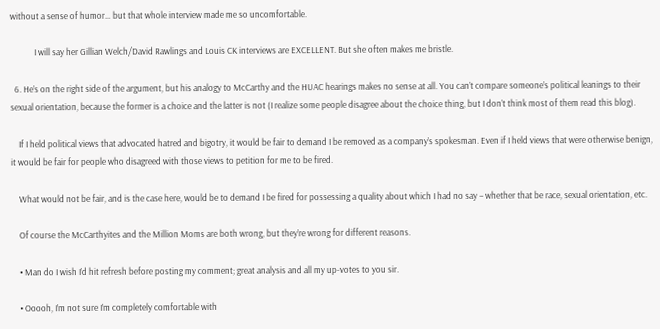without a sense of humor… but that whole interview made me so uncomfortable.

            I will say her Gillian Welch/David Rawlings and Louis CK interviews are EXCELLENT. But she often makes me bristle.

  6. He’s on the right side of the argument, but his analogy to McCarthy and the HUAC hearings makes no sense at all. You can’t compare someone’s political leanings to their sexual orientation, because the former is a choice and the latter is not (I realize some people disagree about the choice thing, but I don’t think most of them read this blog).

    If I held political views that advocated hatred and bigotry, it would be fair to demand I be removed as a company’s spokesman. Even if I held views that were otherwise benign, it would be fair for people who disagreed with those views to petition for me to be fired.

    What would not be fair, and is the case here, would be to demand I be fired for possessing a quality about which I had no say – whether that be race, sexual orientation, etc.

    Of course the McCarthyites and the Million Moms are both wrong, but they’re wrong for different reasons.

    • Man do I wish I’d hit refresh before posting my comment; great analysis and all my up-votes to you sir.

    • Ooooh, I’m not sure I’m completely comfortable with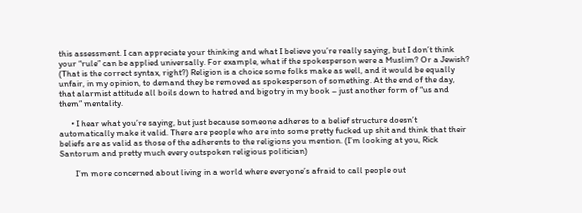this assessment. I can appreciate your thinking and what I believe you’re really saying, but I don’t think your “rule” can be applied universally. For example, what if the spokesperson were a Muslim? Or a Jewish? (That is the correct syntax, right?) Religion is a choice some folks make as well, and it would be equally unfair, in my opinion, to demand they be removed as spokesperson of something. At the end of the day, that alarmist attitude all boils down to hatred and bigotry in my book – just another form of “us and them” mentality.

      • I hear what you’re saying, but just because someone adheres to a belief structure doesn’t automatically make it valid. There are people who are into some pretty fucked up shit and think that their beliefs are as valid as those of the adherents to the religions you mention. (I’m looking at you, Rick Santorum and pretty much every outspoken religious politician)

        I’m more concerned about living in a world where everyone’s afraid to call people out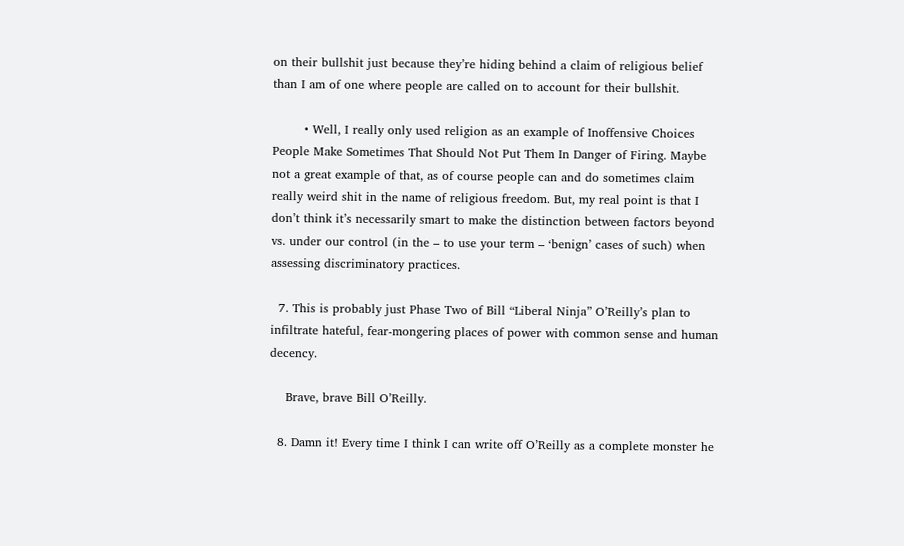on their bullshit just because they’re hiding behind a claim of religious belief than I am of one where people are called on to account for their bullshit.

        • Well, I really only used religion as an example of Inoffensive Choices People Make Sometimes That Should Not Put Them In Danger of Firing. Maybe not a great example of that, as of course people can and do sometimes claim really weird shit in the name of religious freedom. But, my real point is that I don’t think it’s necessarily smart to make the distinction between factors beyond vs. under our control (in the – to use your term – ‘benign’ cases of such) when assessing discriminatory practices.

  7. This is probably just Phase Two of Bill “Liberal Ninja” O’Reilly’s plan to infiltrate hateful, fear-mongering places of power with common sense and human decency.

    Brave, brave Bill O’Reilly.

  8. Damn it! Every time I think I can write off O’Reilly as a complete monster he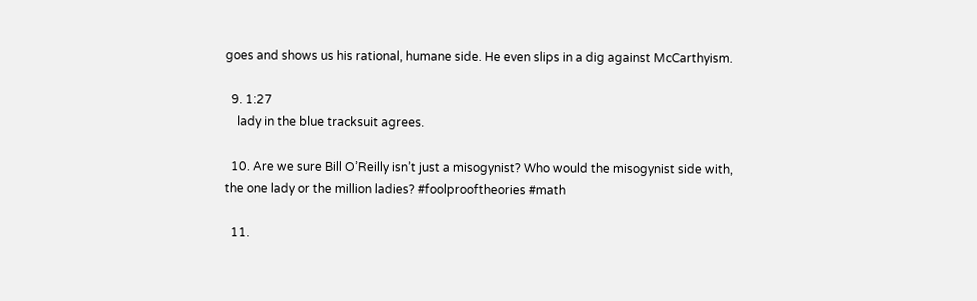goes and shows us his rational, humane side. He even slips in a dig against McCarthyism.

  9. 1:27
    lady in the blue tracksuit agrees.

  10. Are we sure Bill O’Reilly isn’t just a misogynist? Who would the misogynist side with, the one lady or the million ladies? #foolprooftheories #math

  11.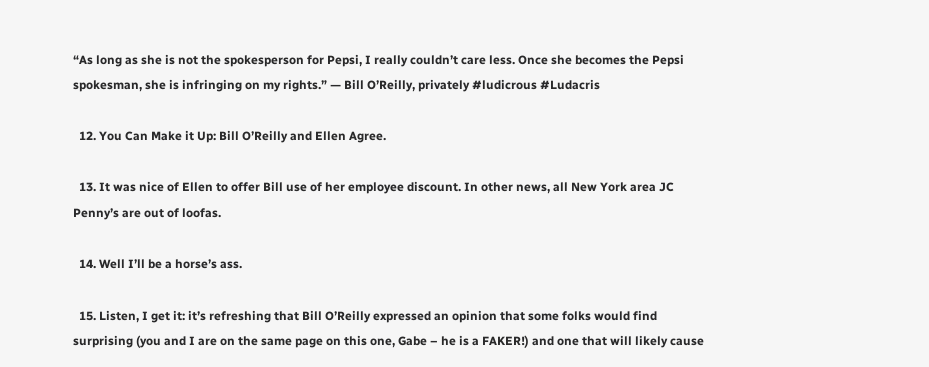“As long as she is not the spokesperson for Pepsi, I really couldn’t care less. Once she becomes the Pepsi spokesman, she is infringing on my rights.” — Bill O’Reilly, privately #ludicrous #Ludacris

  12. You Can Make it Up: Bill O’Reilly and Ellen Agree.

  13. It was nice of Ellen to offer Bill use of her employee discount. In other news, all New York area JC Penny’s are out of loofas.

  14. Well I’ll be a horse’s ass.

  15. Listen, I get it: it’s refreshing that Bill O’Reilly expressed an opinion that some folks would find surprising (you and I are on the same page on this one, Gabe – he is a FAKER!) and one that will likely cause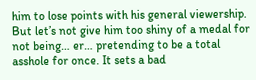him to lose points with his general viewership. But let’s not give him too shiny of a medal for not being… er… pretending to be a total asshole for once. It sets a bad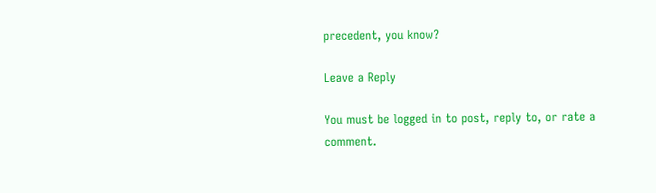precedent, you know?

Leave a Reply

You must be logged in to post, reply to, or rate a comment.